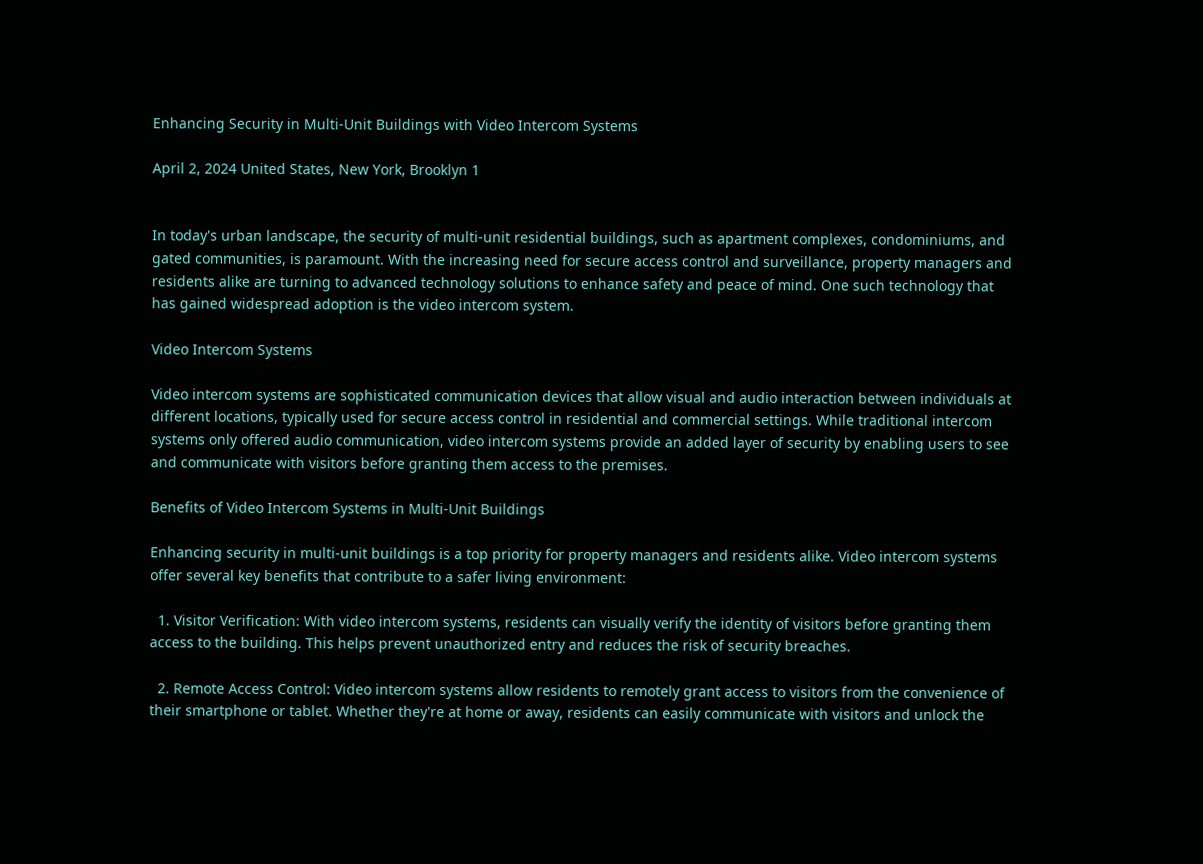Enhancing Security in Multi-Unit Buildings with Video Intercom Systems

April 2, 2024 United States, New York, Brooklyn 1


In today's urban landscape, the security of multi-unit residential buildings, such as apartment complexes, condominiums, and gated communities, is paramount. With the increasing need for secure access control and surveillance, property managers and residents alike are turning to advanced technology solutions to enhance safety and peace of mind. One such technology that has gained widespread adoption is the video intercom system.

Video Intercom Systems

Video intercom systems are sophisticated communication devices that allow visual and audio interaction between individuals at different locations, typically used for secure access control in residential and commercial settings. While traditional intercom systems only offered audio communication, video intercom systems provide an added layer of security by enabling users to see and communicate with visitors before granting them access to the premises.

Benefits of Video Intercom Systems in Multi-Unit Buildings

Enhancing security in multi-unit buildings is a top priority for property managers and residents alike. Video intercom systems offer several key benefits that contribute to a safer living environment:

  1. Visitor Verification: With video intercom systems, residents can visually verify the identity of visitors before granting them access to the building. This helps prevent unauthorized entry and reduces the risk of security breaches.

  2. Remote Access Control: Video intercom systems allow residents to remotely grant access to visitors from the convenience of their smartphone or tablet. Whether they're at home or away, residents can easily communicate with visitors and unlock the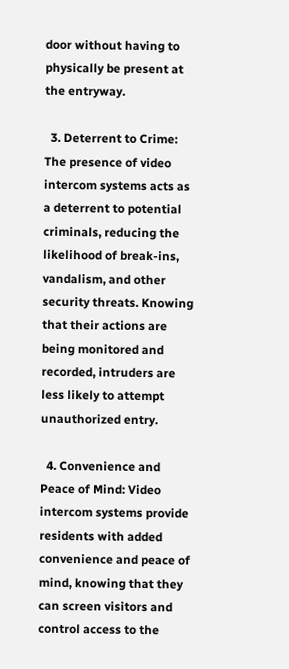door without having to physically be present at the entryway.

  3. Deterrent to Crime: The presence of video intercom systems acts as a deterrent to potential criminals, reducing the likelihood of break-ins, vandalism, and other security threats. Knowing that their actions are being monitored and recorded, intruders are less likely to attempt unauthorized entry.

  4. Convenience and Peace of Mind: Video intercom systems provide residents with added convenience and peace of mind, knowing that they can screen visitors and control access to the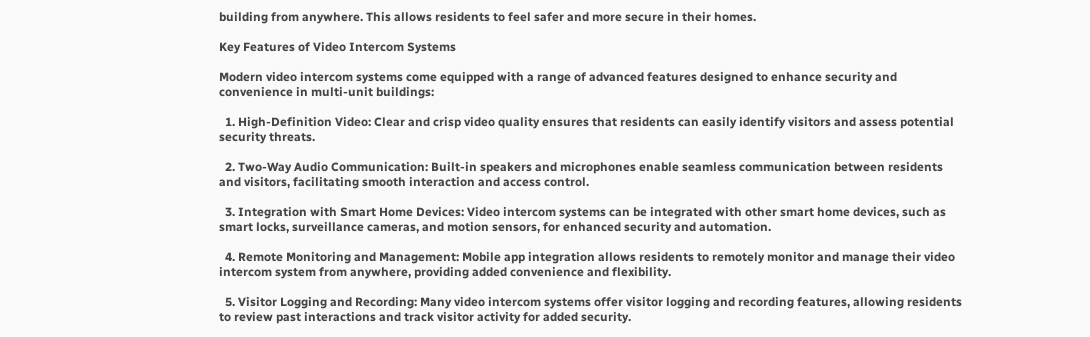building from anywhere. This allows residents to feel safer and more secure in their homes.

Key Features of Video Intercom Systems

Modern video intercom systems come equipped with a range of advanced features designed to enhance security and convenience in multi-unit buildings:

  1. High-Definition Video: Clear and crisp video quality ensures that residents can easily identify visitors and assess potential security threats.

  2. Two-Way Audio Communication: Built-in speakers and microphones enable seamless communication between residents and visitors, facilitating smooth interaction and access control.

  3. Integration with Smart Home Devices: Video intercom systems can be integrated with other smart home devices, such as smart locks, surveillance cameras, and motion sensors, for enhanced security and automation.

  4. Remote Monitoring and Management: Mobile app integration allows residents to remotely monitor and manage their video intercom system from anywhere, providing added convenience and flexibility.

  5. Visitor Logging and Recording: Many video intercom systems offer visitor logging and recording features, allowing residents to review past interactions and track visitor activity for added security.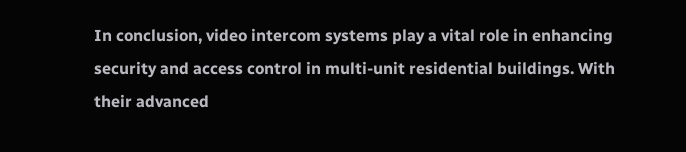In conclusion, video intercom systems play a vital role in enhancing security and access control in multi-unit residential buildings. With their advanced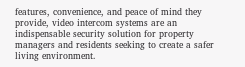features, convenience, and peace of mind they provide, video intercom systems are an indispensable security solution for property managers and residents seeking to create a safer living environment.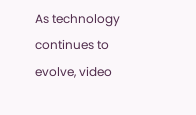As technology continues to evolve, video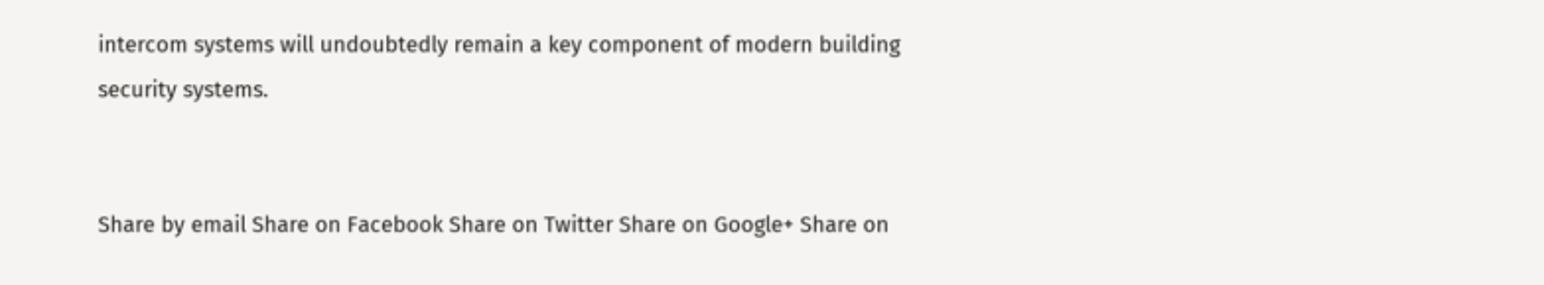intercom systems will undoubtedly remain a key component of modern building security systems.


Share by email Share on Facebook Share on Twitter Share on Google+ Share on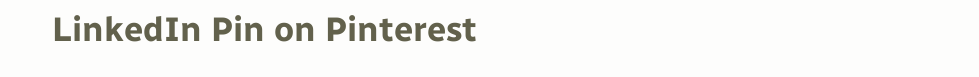LinkedIn Pin on Pinterest